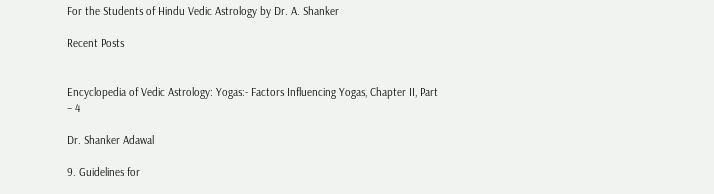For the Students of Hindu Vedic Astrology by Dr. A. Shanker

Recent Posts


Encyclopedia of Vedic Astrology: Yogas:- Factors Influencing Yogas, Chapter II, Part – 4

Dr. Shanker Adawal

9. Guidelines for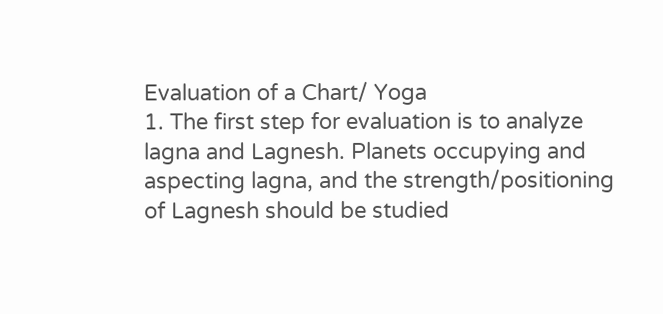Evaluation of a Chart/ Yoga
1. The first step for evaluation is to analyze lagna and Lagnesh. Planets occupying and aspecting lagna, and the strength/positioning of Lagnesh should be studied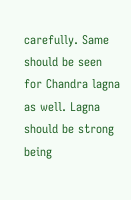carefully. Same should be seen for Chandra lagna as well. Lagna should be strong being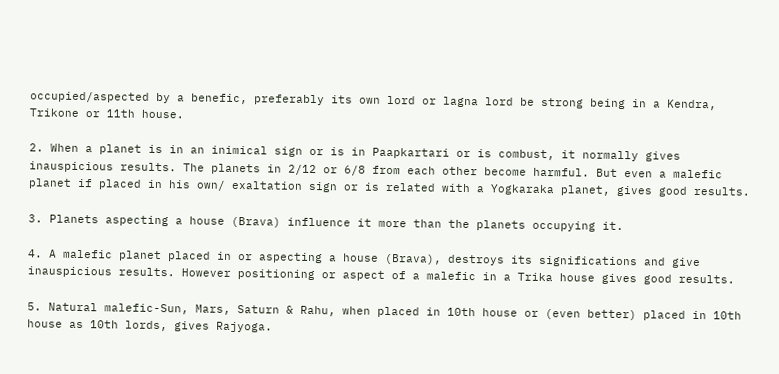occupied/aspected by a benefic, preferably its own lord or lagna lord be strong being in a Kendra, Trikone or 11th house.

2. When a planet is in an inimical sign or is in Paapkartari or is combust, it normally gives inauspicious results. The planets in 2/12 or 6/8 from each other become harmful. But even a malefic planet if placed in his own/ exaltation sign or is related with a Yogkaraka planet, gives good results.

3. Planets aspecting a house (Brava) influence it more than the planets occupying it.

4. A malefic planet placed in or aspecting a house (Brava), destroys its significations and give inauspicious results. However positioning or aspect of a malefic in a Trika house gives good results.

5. Natural malefic-Sun, Mars, Saturn & Rahu, when placed in 10th house or (even better) placed in 10th house as 10th lords, gives Rajyoga.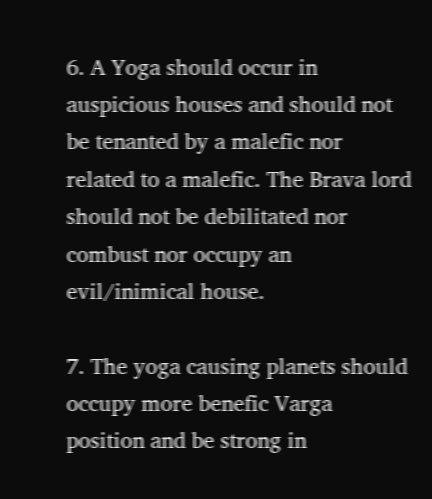6. A Yoga should occur in auspicious houses and should not be tenanted by a malefic nor related to a malefic. The Brava lord should not be debilitated nor combust nor occupy an evil/inimical house.

7. The yoga causing planets should occupy more benefic Varga position and be strong in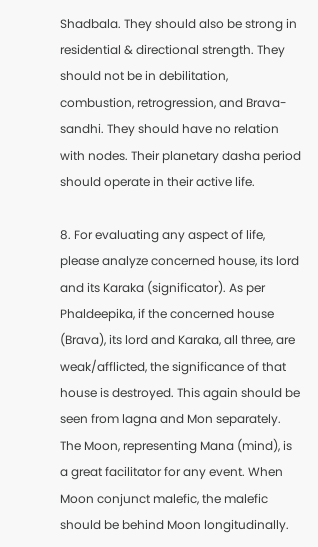Shadbala. They should also be strong in residential & directional strength. They should not be in debilitation, combustion, retrogression, and Brava-sandhi. They should have no relation with nodes. Their planetary dasha period should operate in their active life.

8. For evaluating any aspect of life, please analyze concerned house, its lord and its Karaka (significator). As per Phaldeepika, if the concerned house (Brava), its lord and Karaka, all three, are weak/afflicted, the significance of that house is destroyed. This again should be seen from lagna and Mon separately. The Moon, representing Mana (mind), is a great facilitator for any event. When Moon conjunct malefic, the malefic should be behind Moon longitudinally.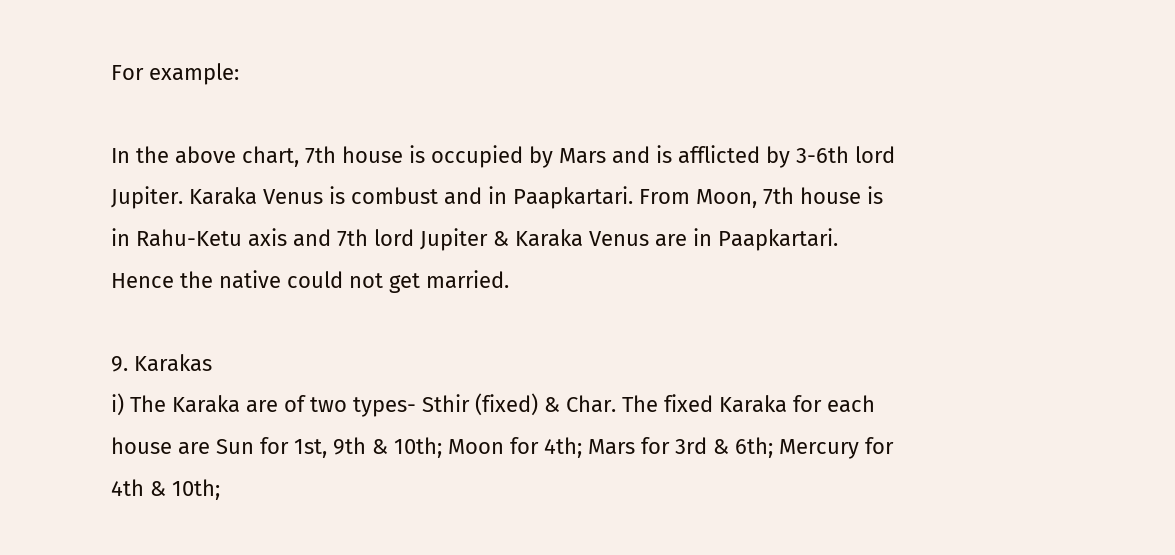For example:

In the above chart, 7th house is occupied by Mars and is afflicted by 3-6th lord Jupiter. Karaka Venus is combust and in Paapkartari. From Moon, 7th house is in Rahu-Ketu axis and 7th lord Jupiter & Karaka Venus are in Paapkartari. Hence the native could not get married.

9. Karakas
i) The Karaka are of two types- Sthir (fixed) & Char. The fixed Karaka for each house are Sun for 1st, 9th & 10th; Moon for 4th; Mars for 3rd & 6th; Mercury for 4th & 10th;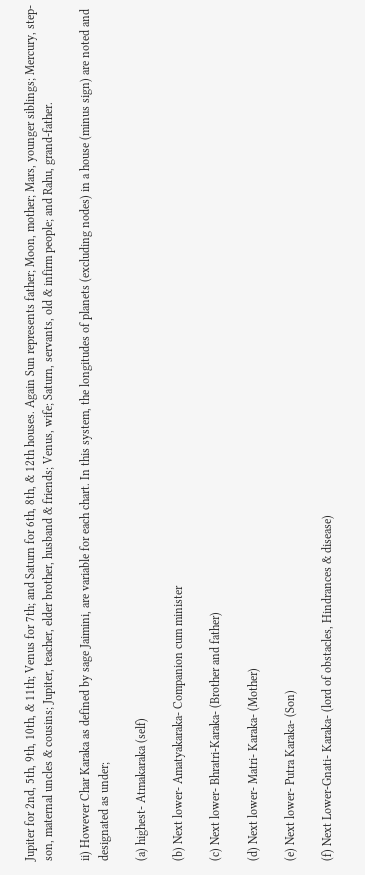Jupiter for 2nd, 5th, 9th, 10th, & 11th; Venus for 7th; and Saturn for 6th, 8th, & 12th houses. Again Sun represents father; Moon, mother; Mars, younger siblings; Mercury, step-son, maternal uncles & cousins; Jupiter, teacher, elder brother, husband & friends; Venus, wife; Saturn, servants, old & infirm people; and Rahu, grand-father.

ii) However Char Karaka as defined by sage Jaimini, are variable for each chart. In this system, the longitudes of planets (excluding nodes) in a house (minus sign) are noted and designated as under;

(a) highest- Atmakaraka (self)

(b) Next lower- Amatyakaraka- Companion cum minister

(c) Next lower- Bhratri-Karaka- (Brother and father)

(d) Next lower- Matri- Karaka- (Mother)

(e) Next lower- Putra Karaka- (Son)

(f) Next Lower-Gnati- Karaka- (lord of obstacles, Hindrances & disease)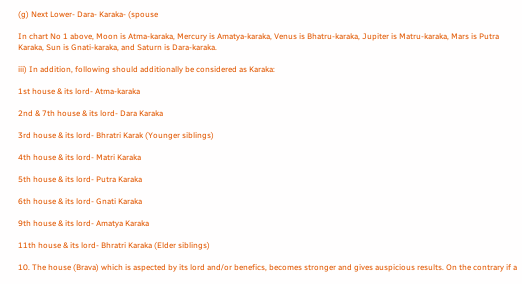(g) Next Lower- Dara- Karaka- (spouse

In chart No 1 above, Moon is Atma-karaka, Mercury is Amatya-karaka, Venus is Bhatru-karaka, Jupiter is Matru-karaka, Mars is Putra Karaka, Sun is Gnati-karaka, and Saturn is Dara-karaka.

iii) In addition, following should additionally be considered as Karaka:

1st house & its lord- Atma-karaka

2nd & 7th house & its lord- Dara Karaka

3rd house & its lord- Bhratri Karak (Younger siblings)

4th house & its lord- Matri Karaka

5th house & its lord- Putra Karaka

6th house & its lord- Gnati Karaka

9th house & its lord- Amatya Karaka

11th house & its lord- Bhratri Karaka (Elder siblings)

10. The house (Brava) which is aspected by its lord and/or benefics, becomes stronger and gives auspicious results. On the contrary if a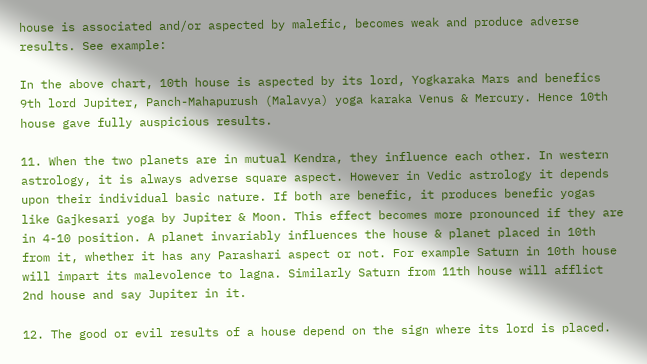house is associated and/or aspected by malefic, becomes weak and produce adverse results. See example:

In the above chart, 10th house is aspected by its lord, Yogkaraka Mars and benefics 9th lord Jupiter, Panch-Mahapurush (Malavya) yoga karaka Venus & Mercury. Hence 10th house gave fully auspicious results.

11. When the two planets are in mutual Kendra, they influence each other. In western astrology, it is always adverse square aspect. However in Vedic astrology it depends upon their individual basic nature. If both are benefic, it produces benefic yogas like Gajkesari yoga by Jupiter & Moon. This effect becomes more pronounced if they are in 4-10 position. A planet invariably influences the house & planet placed in 10th from it, whether it has any Parashari aspect or not. For example Saturn in 10th house will impart its malevolence to lagna. Similarly Saturn from 11th house will afflict 2nd house and say Jupiter in it.

12. The good or evil results of a house depend on the sign where its lord is placed.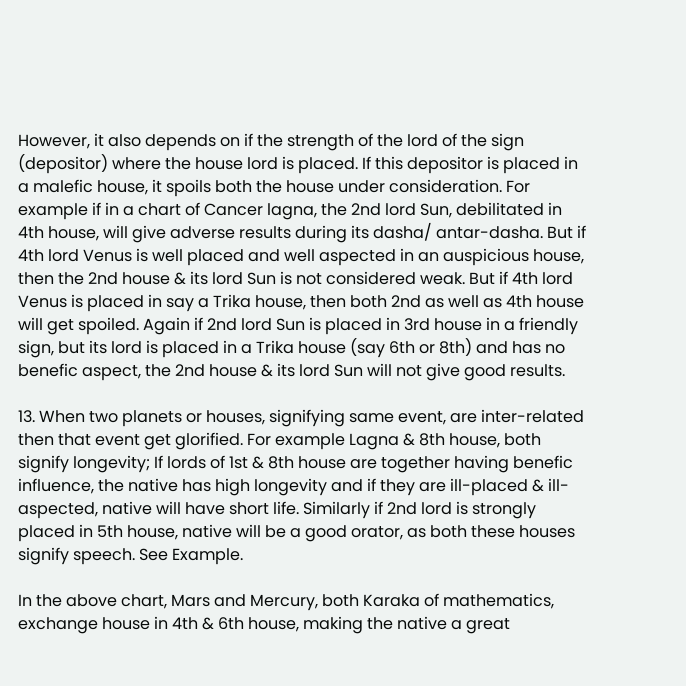However, it also depends on if the strength of the lord of the sign (depositor) where the house lord is placed. If this depositor is placed in a malefic house, it spoils both the house under consideration. For example if in a chart of Cancer lagna, the 2nd lord Sun, debilitated in 4th house, will give adverse results during its dasha/ antar-dasha. But if 4th lord Venus is well placed and well aspected in an auspicious house, then the 2nd house & its lord Sun is not considered weak. But if 4th lord Venus is placed in say a Trika house, then both 2nd as well as 4th house will get spoiled. Again if 2nd lord Sun is placed in 3rd house in a friendly sign, but its lord is placed in a Trika house (say 6th or 8th) and has no benefic aspect, the 2nd house & its lord Sun will not give good results.

13. When two planets or houses, signifying same event, are inter-related then that event get glorified. For example Lagna & 8th house, both signify longevity; If lords of 1st & 8th house are together having benefic influence, the native has high longevity and if they are ill-placed & ill-aspected, native will have short life. Similarly if 2nd lord is strongly placed in 5th house, native will be a good orator, as both these houses signify speech. See Example.

In the above chart, Mars and Mercury, both Karaka of mathematics, exchange house in 4th & 6th house, making the native a great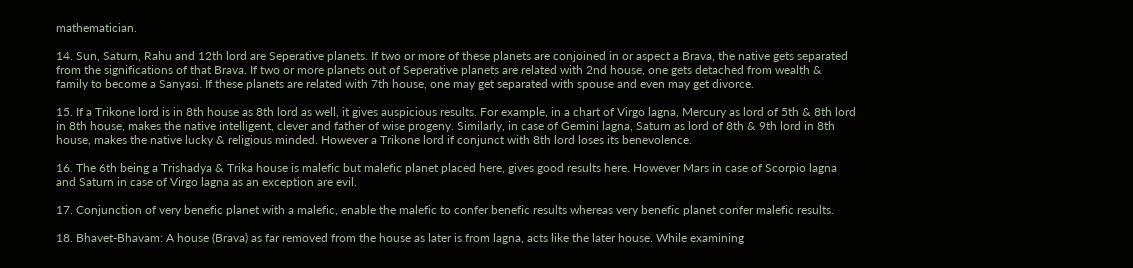mathematician.

14. Sun, Saturn, Rahu and 12th lord are Seperative planets. If two or more of these planets are conjoined in or aspect a Brava, the native gets separated from the significations of that Brava. If two or more planets out of Seperative planets are related with 2nd house, one gets detached from wealth & family to become a Sanyasi. If these planets are related with 7th house, one may get separated with spouse and even may get divorce.

15. If a Trikone lord is in 8th house as 8th lord as well, it gives auspicious results. For example, in a chart of Virgo lagna, Mercury as lord of 5th & 8th lord in 8th house, makes the native intelligent, clever and father of wise progeny. Similarly, in case of Gemini lagna, Saturn as lord of 8th & 9th lord in 8th house, makes the native lucky & religious minded. However a Trikone lord if conjunct with 8th lord loses its benevolence.

16. The 6th being a Trishadya & Trika house is malefic but malefic planet placed here, gives good results here. However Mars in case of Scorpio lagna and Saturn in case of Virgo lagna as an exception are evil.

17. Conjunction of very benefic planet with a malefic, enable the malefic to confer benefic results whereas very benefic planet confer malefic results.

18. Bhavet-Bhavam: A house (Brava) as far removed from the house as later is from lagna, acts like the later house. While examining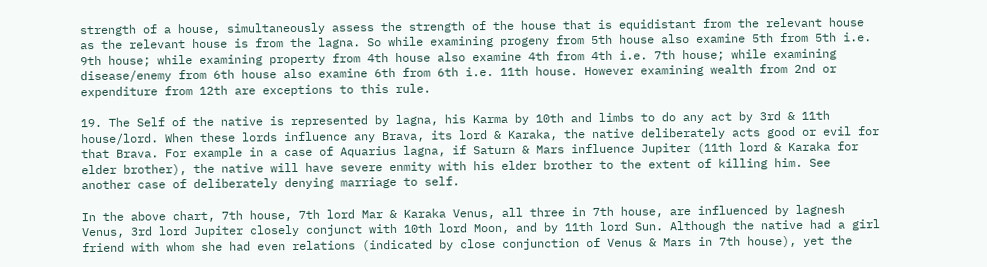strength of a house, simultaneously assess the strength of the house that is equidistant from the relevant house as the relevant house is from the lagna. So while examining progeny from 5th house also examine 5th from 5th i.e. 9th house; while examining property from 4th house also examine 4th from 4th i.e. 7th house; while examining disease/enemy from 6th house also examine 6th from 6th i.e. 11th house. However examining wealth from 2nd or expenditure from 12th are exceptions to this rule.

19. The Self of the native is represented by lagna, his Karma by 10th and limbs to do any act by 3rd & 11th house/lord. When these lords influence any Brava, its lord & Karaka, the native deliberately acts good or evil for that Brava. For example in a case of Aquarius lagna, if Saturn & Mars influence Jupiter (11th lord & Karaka for elder brother), the native will have severe enmity with his elder brother to the extent of killing him. See another case of deliberately denying marriage to self.

In the above chart, 7th house, 7th lord Mar & Karaka Venus, all three in 7th house, are influenced by lagnesh Venus, 3rd lord Jupiter closely conjunct with 10th lord Moon, and by 11th lord Sun. Although the native had a girl friend with whom she had even relations (indicated by close conjunction of Venus & Mars in 7th house), yet the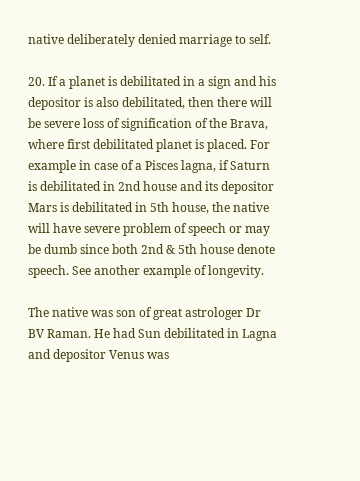native deliberately denied marriage to self.

20. If a planet is debilitated in a sign and his depositor is also debilitated, then there will be severe loss of signification of the Brava, where first debilitated planet is placed. For example in case of a Pisces lagna, if Saturn is debilitated in 2nd house and its depositor Mars is debilitated in 5th house, the native will have severe problem of speech or may be dumb since both 2nd & 5th house denote speech. See another example of longevity.

The native was son of great astrologer Dr BV Raman. He had Sun debilitated in Lagna and depositor Venus was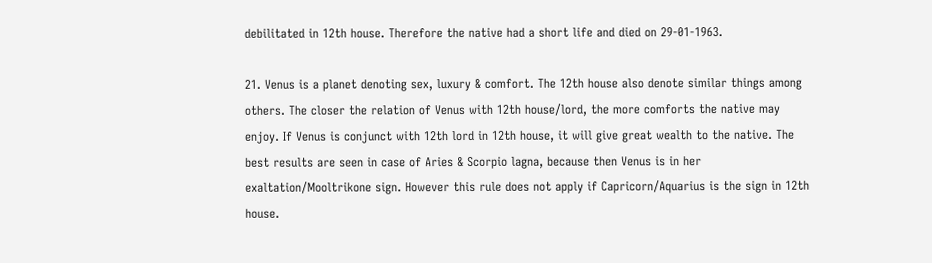debilitated in 12th house. Therefore the native had a short life and died on 29-01-1963.

21. Venus is a planet denoting sex, luxury & comfort. The 12th house also denote similar things among others. The closer the relation of Venus with 12th house/lord, the more comforts the native may enjoy. If Venus is conjunct with 12th lord in 12th house, it will give great wealth to the native. The best results are seen in case of Aries & Scorpio lagna, because then Venus is in her exaltation/Mooltrikone sign. However this rule does not apply if Capricorn/Aquarius is the sign in 12th house.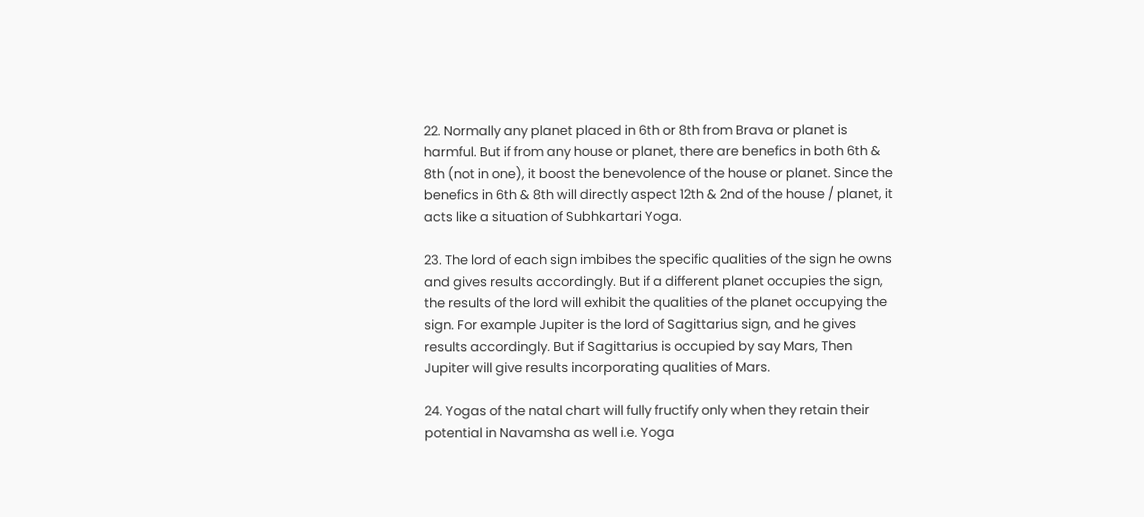22. Normally any planet placed in 6th or 8th from Brava or planet is harmful. But if from any house or planet, there are benefics in both 6th & 8th (not in one), it boost the benevolence of the house or planet. Since the benefics in 6th & 8th will directly aspect 12th & 2nd of the house / planet, it acts like a situation of Subhkartari Yoga.

23. The lord of each sign imbibes the specific qualities of the sign he owns and gives results accordingly. But if a different planet occupies the sign, the results of the lord will exhibit the qualities of the planet occupying the sign. For example Jupiter is the lord of Sagittarius sign, and he gives results accordingly. But if Sagittarius is occupied by say Mars, Then Jupiter will give results incorporating qualities of Mars.

24. Yogas of the natal chart will fully fructify only when they retain their potential in Navamsha as well i.e. Yoga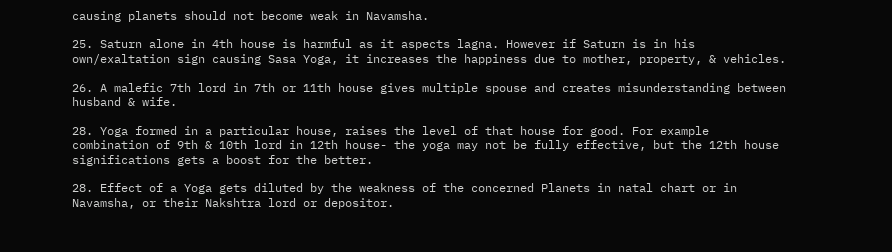causing planets should not become weak in Navamsha.

25. Saturn alone in 4th house is harmful as it aspects lagna. However if Saturn is in his own/exaltation sign causing Sasa Yoga, it increases the happiness due to mother, property, & vehicles.

26. A malefic 7th lord in 7th or 11th house gives multiple spouse and creates misunderstanding between husband & wife.

28. Yoga formed in a particular house, raises the level of that house for good. For example combination of 9th & 10th lord in 12th house- the yoga may not be fully effective, but the 12th house significations gets a boost for the better.

28. Effect of a Yoga gets diluted by the weakness of the concerned Planets in natal chart or in Navamsha, or their Nakshtra lord or depositor.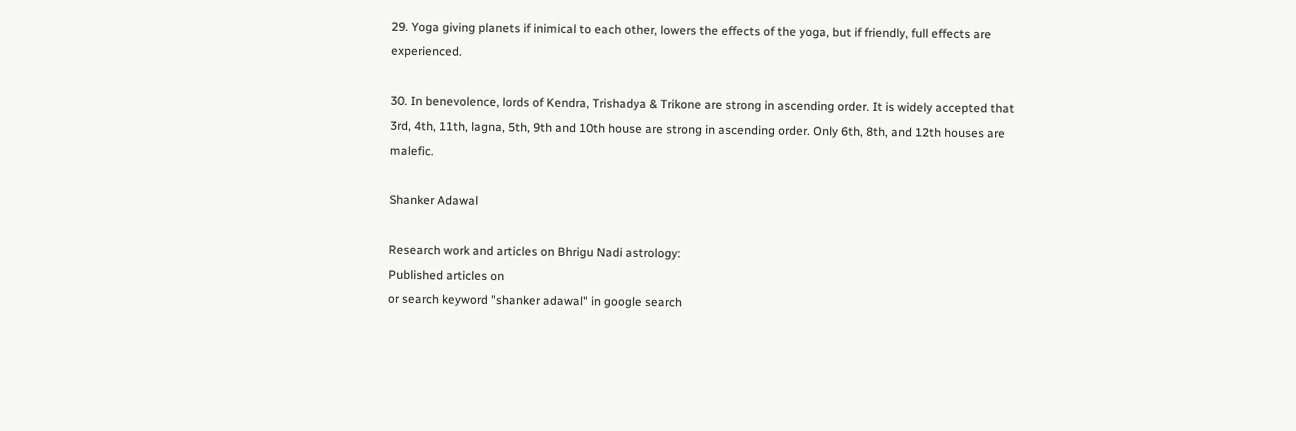29. Yoga giving planets if inimical to each other, lowers the effects of the yoga, but if friendly, full effects are experienced.

30. In benevolence, lords of Kendra, Trishadya & Trikone are strong in ascending order. It is widely accepted that 3rd, 4th, 11th, lagna, 5th, 9th and 10th house are strong in ascending order. Only 6th, 8th, and 12th houses are malefic.

Shanker Adawal

Research work and articles on Bhrigu Nadi astrology:
Published articles on
or search keyword "shanker adawal" in google search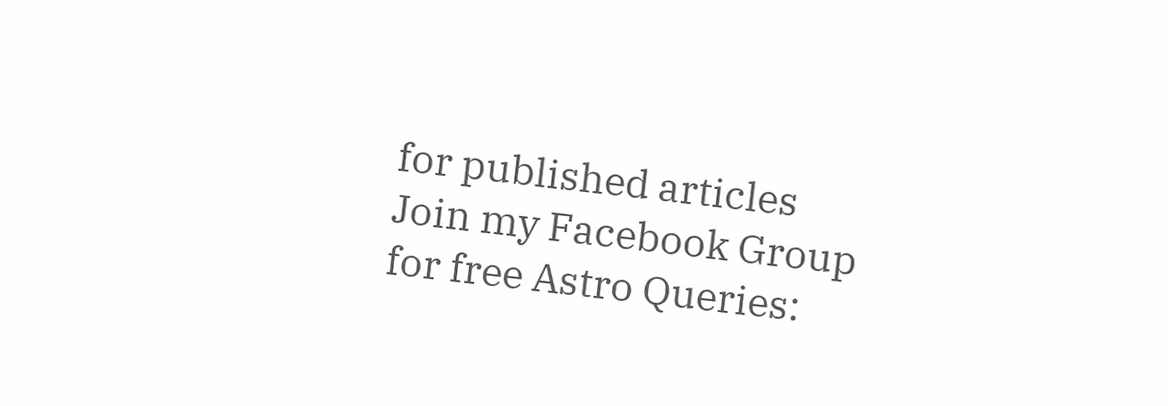for published articles
Join my Facebook Group for free Astro Queries: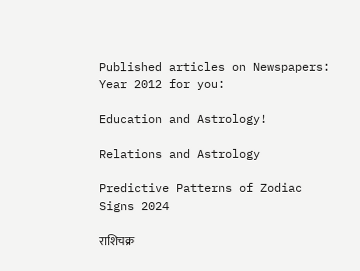Published articles on Newspapers:
Year 2012 for you:

Education and Astrology!

Relations and Astrology

Predictive Patterns of Zodiac Signs 2024

राशिचक्र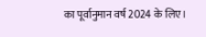का पूर्वानुमान वर्ष 2024 के लिए।